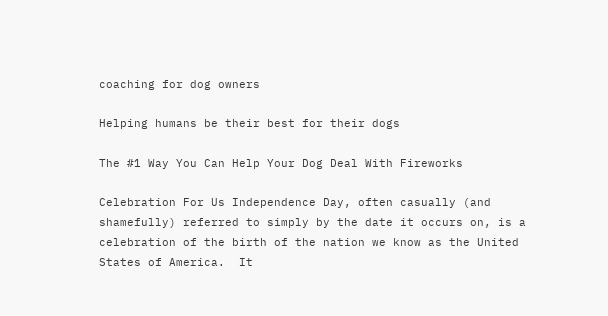coaching for dog owners

Helping humans be their best for their dogs

The #1 Way You Can Help Your Dog Deal With Fireworks

Celebration For Us Independence Day, often casually (and shamefully) referred to simply by the date it occurs on, is a celebration of the birth of the nation we know as the United States of America.  It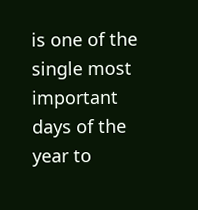is one of the single most important days of the year to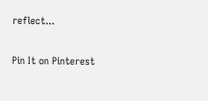reflect...

Pin It on Pinterest